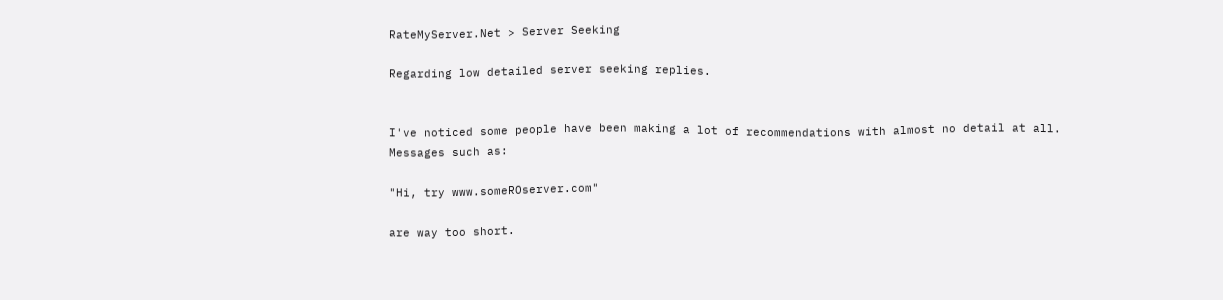RateMyServer.Net > Server Seeking

Regarding low detailed server seeking replies.


I've noticed some people have been making a lot of recommendations with almost no detail at all.
Messages such as:

"Hi, try www.someROserver.com"

are way too short.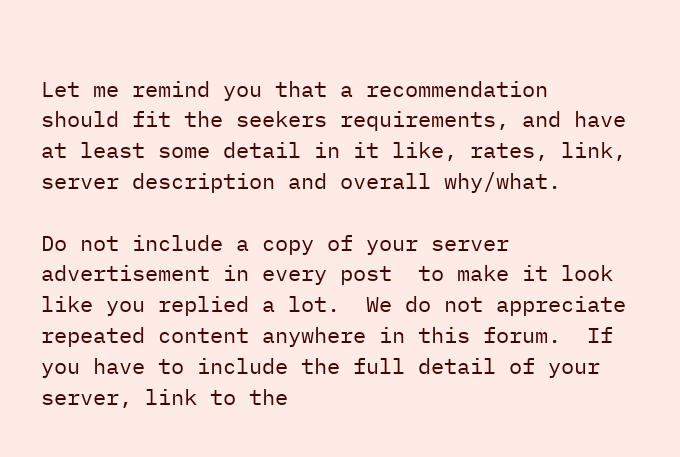Let me remind you that a recommendation should fit the seekers requirements, and have at least some detail in it like, rates, link, server description and overall why/what.

Do not include a copy of your server advertisement in every post  to make it look like you replied a lot.  We do not appreciate repeated content anywhere in this forum.  If you have to include the full detail of your server, link to the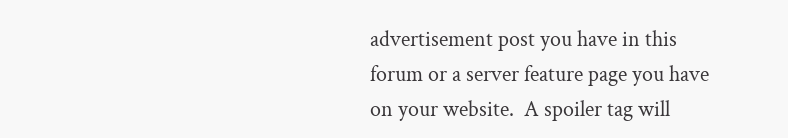advertisement post you have in this forum or a server feature page you have on your website.  A spoiler tag will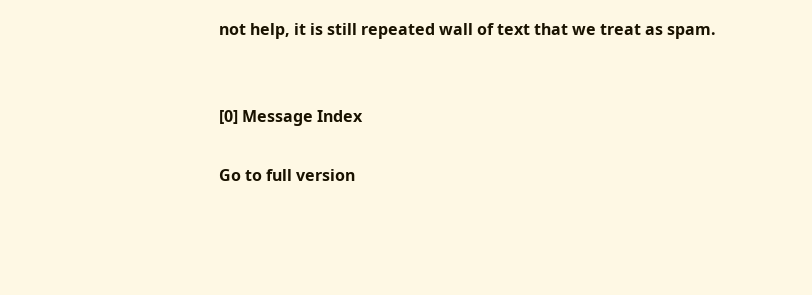not help, it is still repeated wall of text that we treat as spam.


[0] Message Index

Go to full version